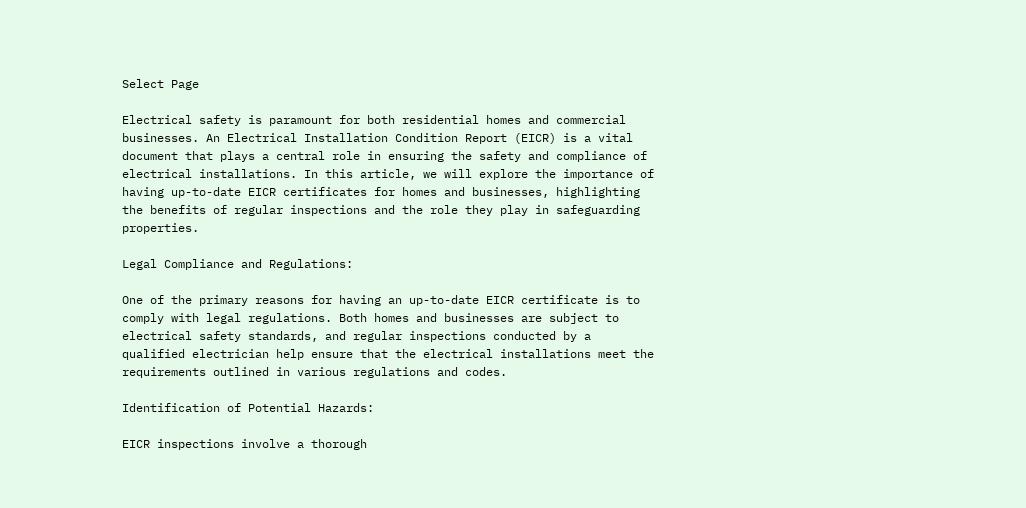Select Page

Electrical safety is paramount for both residential homes and commercial businesses. An Electrical Installation Condition Report (EICR) is a vital document that plays a central role in ensuring the safety and compliance of electrical installations. In this article, we will explore the importance of having up-to-date EICR certificates for homes and businesses, highlighting the benefits of regular inspections and the role they play in safeguarding properties.

Legal Compliance and Regulations:

One of the primary reasons for having an up-to-date EICR certificate is to comply with legal regulations. Both homes and businesses are subject to electrical safety standards, and regular inspections conducted by a qualified electrician help ensure that the electrical installations meet the requirements outlined in various regulations and codes.

Identification of Potential Hazards:

EICR inspections involve a thorough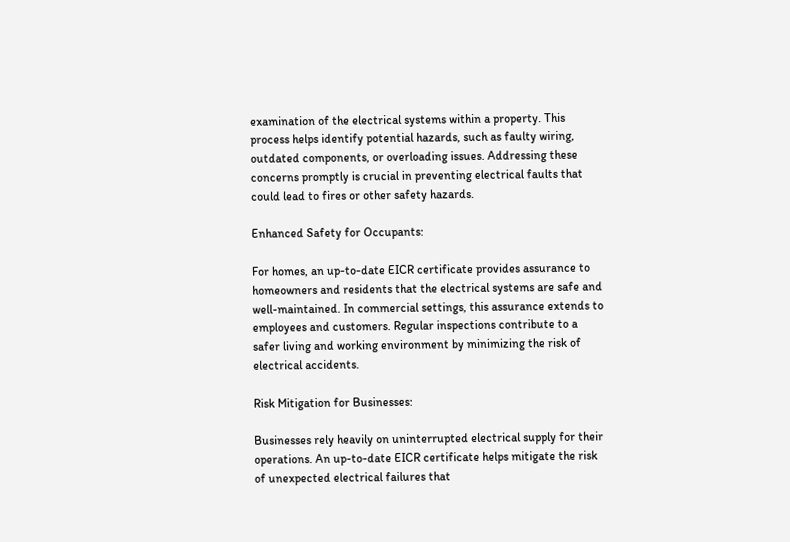examination of the electrical systems within a property. This process helps identify potential hazards, such as faulty wiring, outdated components, or overloading issues. Addressing these concerns promptly is crucial in preventing electrical faults that could lead to fires or other safety hazards.

Enhanced Safety for Occupants:

For homes, an up-to-date EICR certificate provides assurance to homeowners and residents that the electrical systems are safe and well-maintained. In commercial settings, this assurance extends to employees and customers. Regular inspections contribute to a safer living and working environment by minimizing the risk of electrical accidents.

Risk Mitigation for Businesses:

Businesses rely heavily on uninterrupted electrical supply for their operations. An up-to-date EICR certificate helps mitigate the risk of unexpected electrical failures that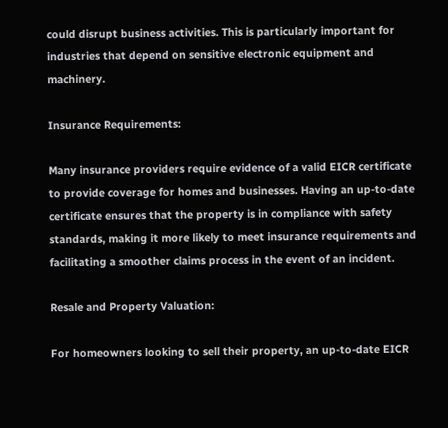could disrupt business activities. This is particularly important for industries that depend on sensitive electronic equipment and machinery.

Insurance Requirements:

Many insurance providers require evidence of a valid EICR certificate to provide coverage for homes and businesses. Having an up-to-date certificate ensures that the property is in compliance with safety standards, making it more likely to meet insurance requirements and facilitating a smoother claims process in the event of an incident.

Resale and Property Valuation:

For homeowners looking to sell their property, an up-to-date EICR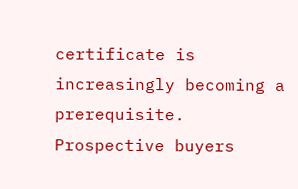certificate is increasingly becoming a prerequisite. Prospective buyers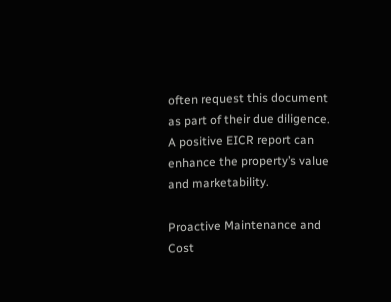often request this document as part of their due diligence. A positive EICR report can enhance the property’s value and marketability.

Proactive Maintenance and Cost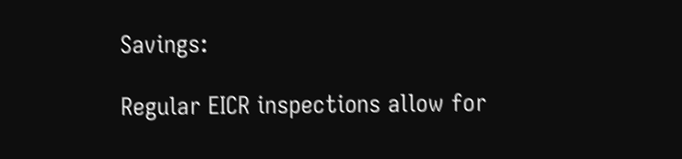Savings:

Regular EICR inspections allow for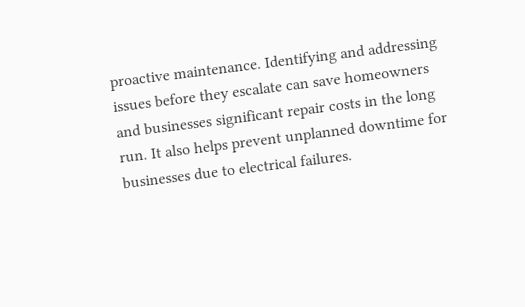proactive maintenance. Identifying and addressing issues before they escalate can save homeowners and businesses significant repair costs in the long run. It also helps prevent unplanned downtime for businesses due to electrical failures.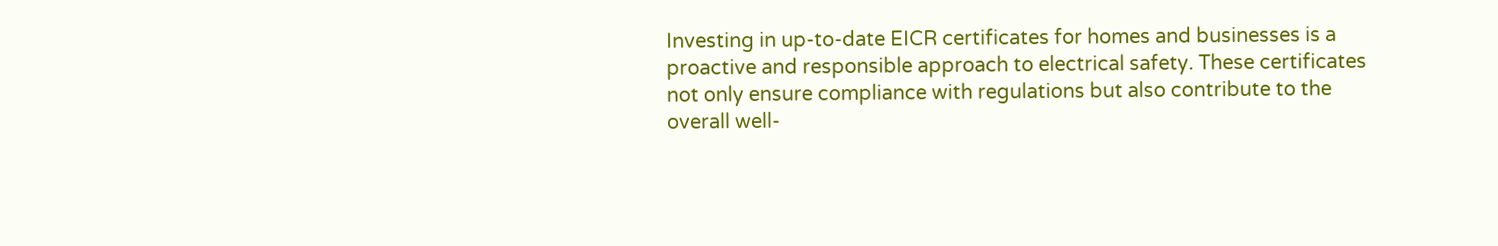Investing in up-to-date EICR certificates for homes and businesses is a proactive and responsible approach to electrical safety. These certificates not only ensure compliance with regulations but also contribute to the overall well-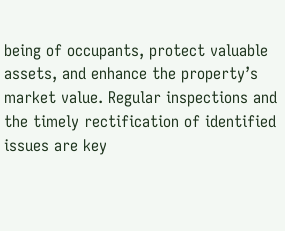being of occupants, protect valuable assets, and enhance the property’s market value. Regular inspections and the timely rectification of identified issues are key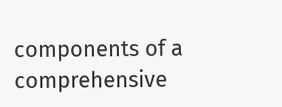components of a comprehensive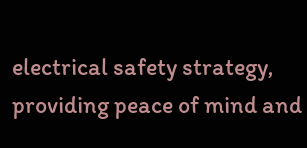electrical safety strategy, providing peace of mind and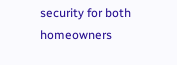security for both homeowners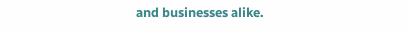and businesses alike.